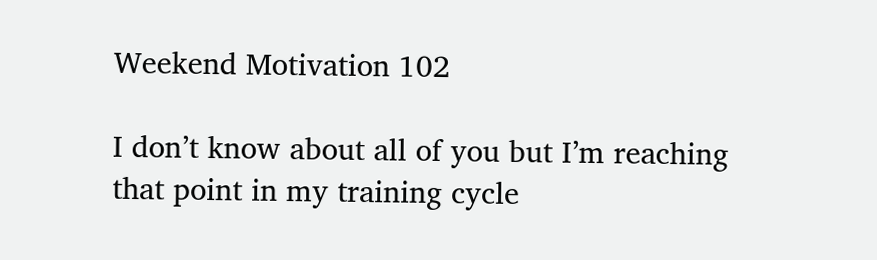Weekend Motivation 102

I don’t know about all of you but I’m reaching that point in my training cycle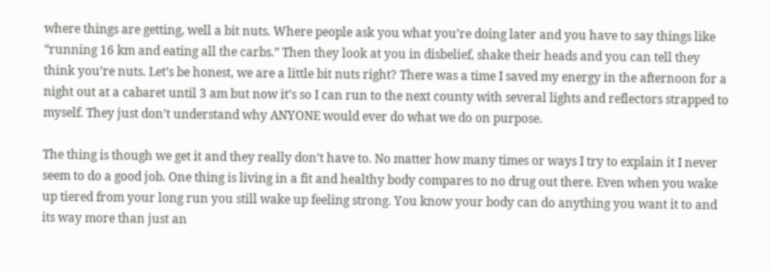where things are getting, well a bit nuts. Where people ask you what you’re doing later and you have to say things like “running 16 km and eating all the carbs.” Then they look at you in disbelief, shake their heads and you can tell they think you’re nuts. Let’s be honest, we are a little bit nuts right? There was a time I saved my energy in the afternoon for a night out at a cabaret until 3 am but now it’s so I can run to the next county with several lights and reflectors strapped to myself. They just don’t understand why ANYONE would ever do what we do on purpose.

The thing is though we get it and they really don’t have to. No matter how many times or ways I try to explain it I never seem to do a good job. One thing is living in a fit and healthy body compares to no drug out there. Even when you wake up tiered from your long run you still wake up feeling strong. You know your body can do anything you want it to and its way more than just an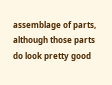assemblage of parts, although those parts do look pretty good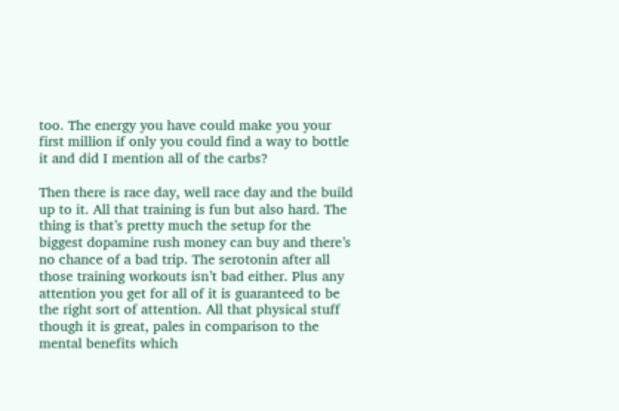too. The energy you have could make you your first million if only you could find a way to bottle it and did I mention all of the carbs?

Then there is race day, well race day and the build up to it. All that training is fun but also hard. The thing is that’s pretty much the setup for the biggest dopamine rush money can buy and there’s no chance of a bad trip. The serotonin after all those training workouts isn’t bad either. Plus any attention you get for all of it is guaranteed to be the right sort of attention. All that physical stuff though it is great, pales in comparison to the mental benefits which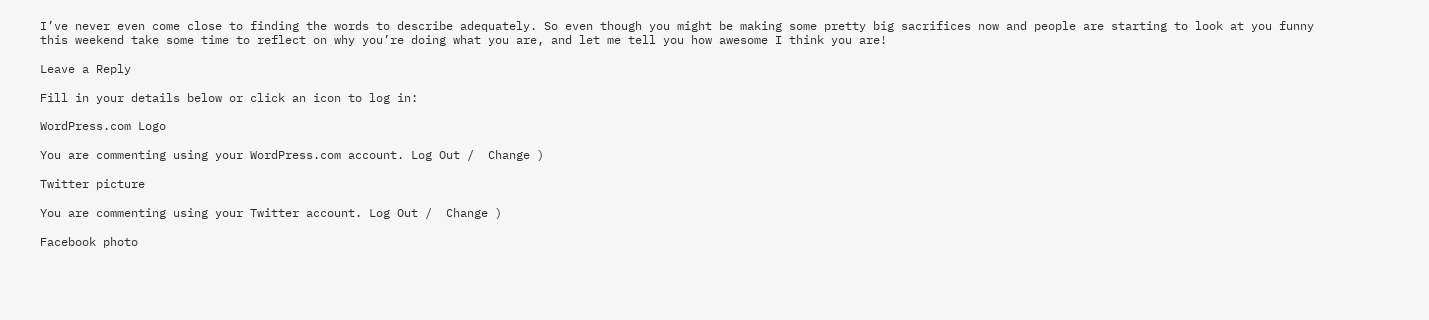I’ve never even come close to finding the words to describe adequately. So even though you might be making some pretty big sacrifices now and people are starting to look at you funny this weekend take some time to reflect on why you’re doing what you are, and let me tell you how awesome I think you are!

Leave a Reply

Fill in your details below or click an icon to log in:

WordPress.com Logo

You are commenting using your WordPress.com account. Log Out /  Change )

Twitter picture

You are commenting using your Twitter account. Log Out /  Change )

Facebook photo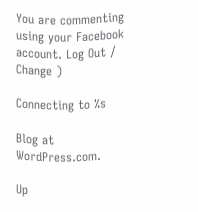You are commenting using your Facebook account. Log Out /  Change )

Connecting to %s

Blog at WordPress.com.

Up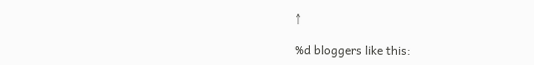↑

%d bloggers like this: